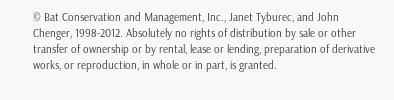© Bat Conservation and Management, Inc., Janet Tyburec, and John Chenger, 1998-2012. Absolutely no rights of distribution by sale or other transfer of ownership or by rental, lease or lending, preparation of derivative works, or reproduction, in whole or in part, is granted.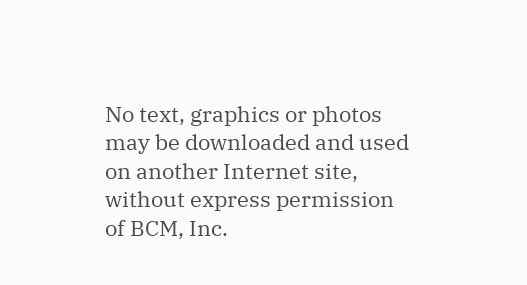No text, graphics or photos may be downloaded and used on another Internet site, without express permission of BCM, Inc.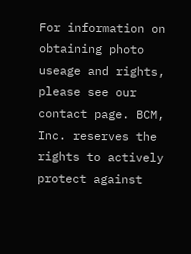For information on obtaining photo useage and rights, please see our contact page. BCM, Inc. reserves the rights to actively protect against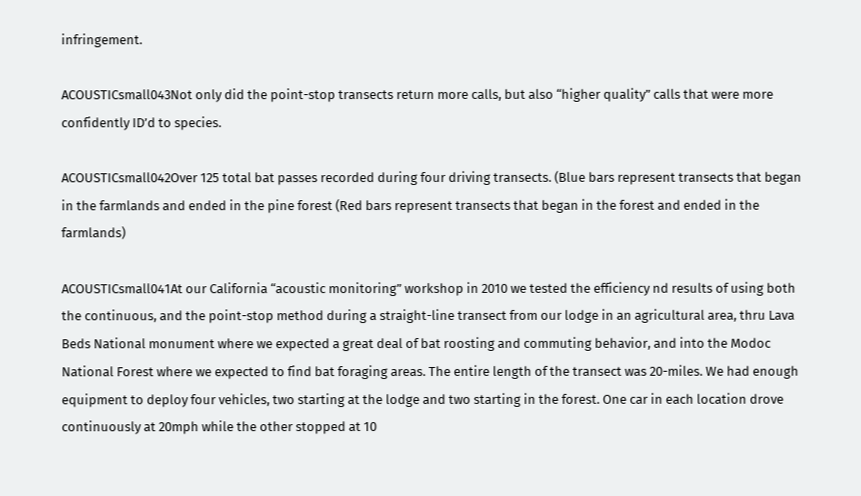infringement.

ACOUSTICsmall043Not only did the point-stop transects return more calls, but also “higher quality” calls that were more confidently ID’d to species.

ACOUSTICsmall042Over 125 total bat passes recorded during four driving transects. (Blue bars represent transects that began in the farmlands and ended in the pine forest (Red bars represent transects that began in the forest and ended in the farmlands)

ACOUSTICsmall041At our California “acoustic monitoring” workshop in 2010 we tested the efficiency nd results of using both the continuous, and the point-stop method during a straight-line transect from our lodge in an agricultural area, thru Lava Beds National monument where we expected a great deal of bat roosting and commuting behavior, and into the Modoc National Forest where we expected to find bat foraging areas. The entire length of the transect was 20-miles. We had enough equipment to deploy four vehicles, two starting at the lodge and two starting in the forest. One car in each location drove continuously at 20mph while the other stopped at 10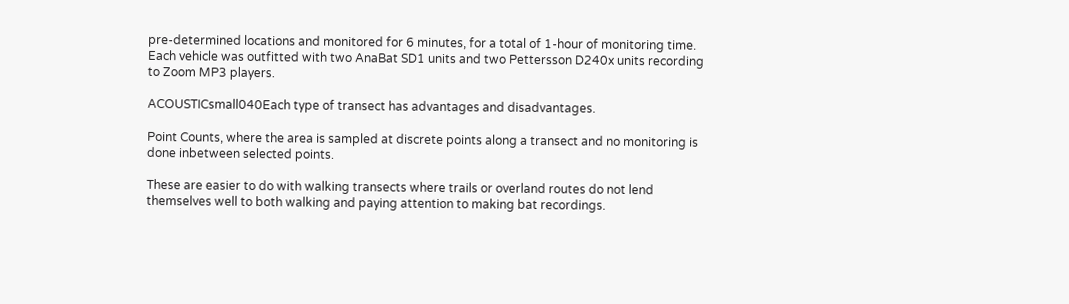pre-determined locations and monitored for 6 minutes, for a total of 1-hour of monitoring time. Each vehicle was outfitted with two AnaBat SD1 units and two Pettersson D240x units recording to Zoom MP3 players.

ACOUSTICsmall040Each type of transect has advantages and disadvantages.

Point Counts, where the area is sampled at discrete points along a transect and no monitoring is done inbetween selected points.

These are easier to do with walking transects where trails or overland routes do not lend themselves well to both walking and paying attention to making bat recordings.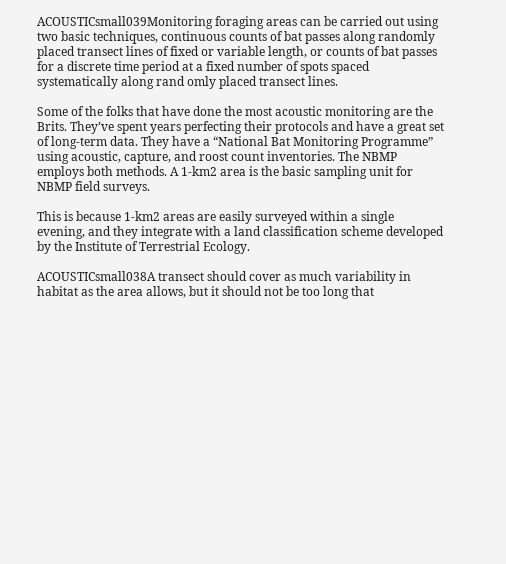ACOUSTICsmall039Monitoring foraging areas can be carried out using two basic techniques, continuous counts of bat passes along randomly placed transect lines of fixed or variable length, or counts of bat passes for a discrete time period at a fixed number of spots spaced systematically along rand omly placed transect lines.

Some of the folks that have done the most acoustic monitoring are the Brits. They’ve spent years perfecting their protocols and have a great set of long-term data. They have a “National Bat Monitoring Programme” using acoustic, capture, and roost count inventories. The NBMP employs both methods. A 1-km2 area is the basic sampling unit for NBMP field surveys.

This is because 1-km2 areas are easily surveyed within a single evening, and they integrate with a land classification scheme developed by the Institute of Terrestrial Ecology.

ACOUSTICsmall038A transect should cover as much variability in habitat as the area allows, but it should not be too long that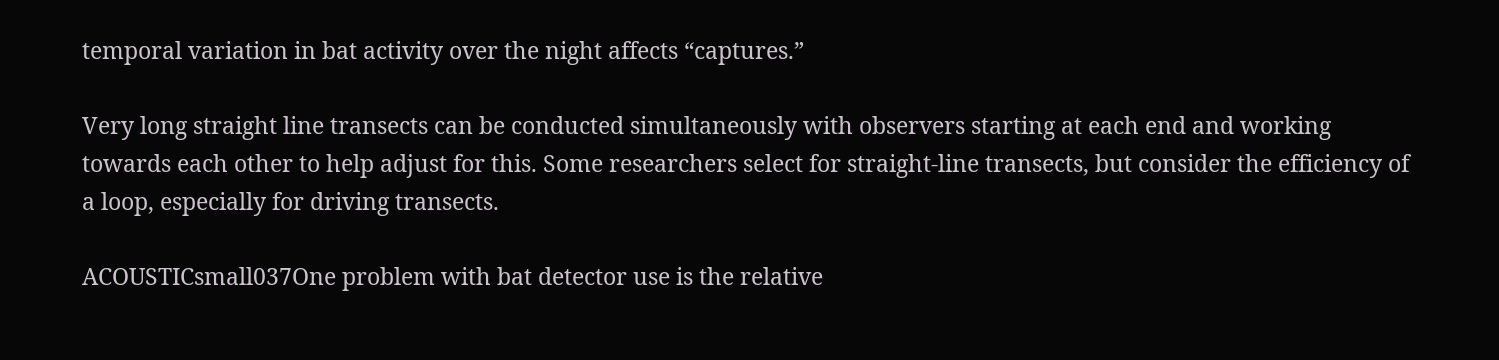temporal variation in bat activity over the night affects “captures.”

Very long straight line transects can be conducted simultaneously with observers starting at each end and working towards each other to help adjust for this. Some researchers select for straight-line transects, but consider the efficiency of a loop, especially for driving transects.

ACOUSTICsmall037One problem with bat detector use is the relative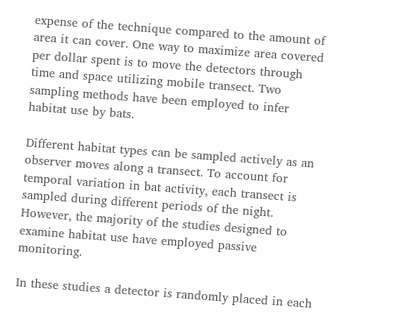expense of the technique compared to the amount of area it can cover. One way to maximize area covered per dollar spent is to move the detectors through time and space utilizing mobile transect. Two sampling methods have been employed to infer habitat use by bats.

Different habitat types can be sampled actively as an observer moves along a transect. To account for temporal variation in bat activity, each transect is sampled during different periods of the night. However, the majority of the studies designed to examine habitat use have employed passive monitoring.

In these studies a detector is randomly placed in each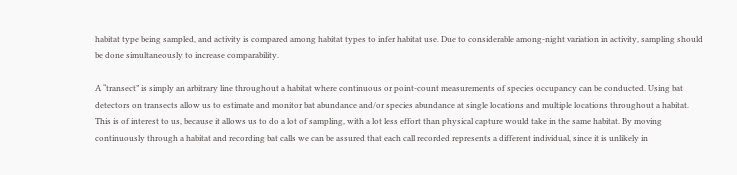habitat type being sampled, and activity is compared among habitat types to infer habitat use. Due to considerable among-night variation in activity, sampling should be done simultaneously to increase comparability.

A “transect” is simply an arbitrary line throughout a habitat where continuous or point-count measurements of species occupancy can be conducted. Using bat detectors on transects allow us to estimate and monitor bat abundance and/or species abundance at single locations and multiple locations throughout a habitat. This is of interest to us, because it allows us to do a lot of sampling, with a lot less effort than physical capture would take in the same habitat. By moving continuously through a habitat and recording bat calls we can be assured that each call recorded represents a different individual, since it is unlikely in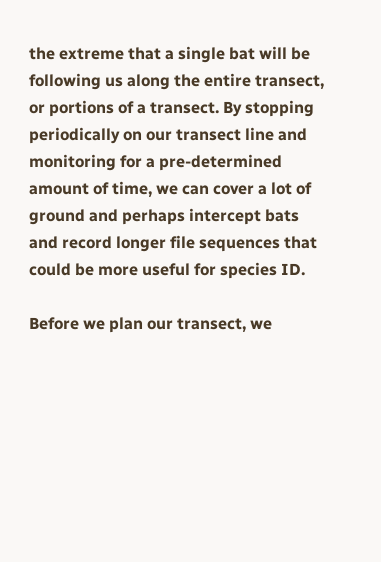the extreme that a single bat will be following us along the entire transect, or portions of a transect. By stopping periodically on our transect line and monitoring for a pre-determined amount of time, we can cover a lot of ground and perhaps intercept bats and record longer file sequences that could be more useful for species ID.

Before we plan our transect, we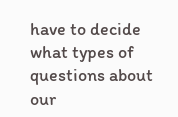have to decide what types of questions about our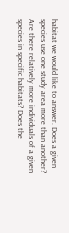habitat we would like to answer. Does a given species use one study area more than another? Are there relatively more individuals of a given species in specific habitats? Does the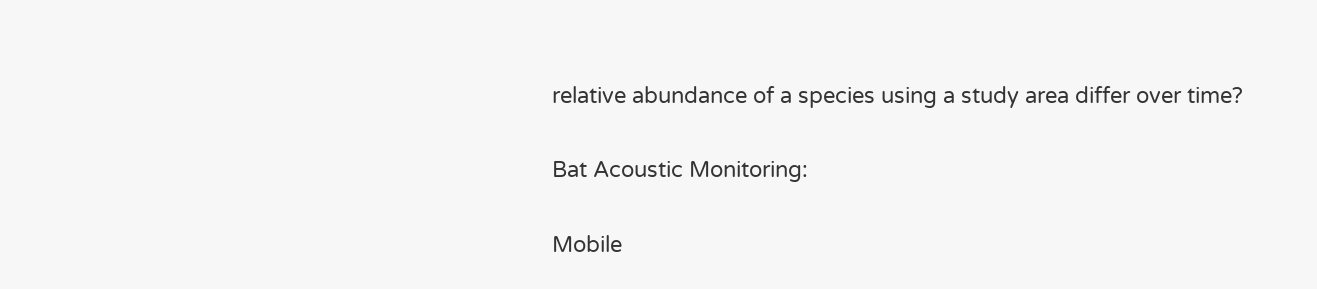relative abundance of a species using a study area differ over time?

Bat Acoustic Monitoring:

Mobile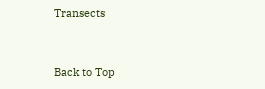Transects


Back to Top